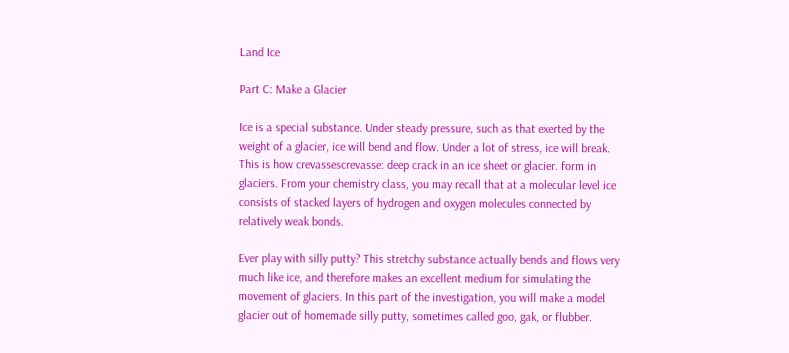Land Ice

Part C: Make a Glacier

Ice is a special substance. Under steady pressure, such as that exerted by the weight of a glacier, ice will bend and flow. Under a lot of stress, ice will break. This is how crevassescrevasse: deep crack in an ice sheet or glacier. form in glaciers. From your chemistry class, you may recall that at a molecular level ice consists of stacked layers of hydrogen and oxygen molecules connected by relatively weak bonds.

Ever play with silly putty? This stretchy substance actually bends and flows very much like ice, and therefore makes an excellent medium for simulating the movement of glaciers. In this part of the investigation, you will make a model glacier out of homemade silly putty, sometimes called goo, gak, or flubber.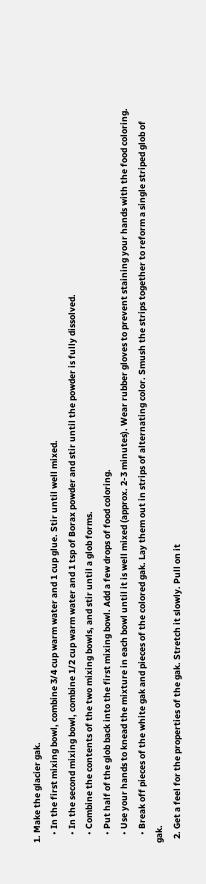1. Make the glacier gak.
    • In the first mixing bowl, combine 3/4 cup warm water and 1 cup glue. Stir until well mixed.
    • In the second mixing bowl, combine 1/2 cup warm water and 1 tsp of Borax powder and stir until the powder is fully dissolved.
    • Combine the contents of the two mixing bowls, and stir until a glob forms.
    • Put half of the glob back into the first mixing bowl. Add a few drops of food coloring.
    • Use your hands to knead the mixture in each bowl until it is well mixed (approx. 2-3 minutes). Wear rubber gloves to prevent staining your hands with the food coloring.
    • Break off pieces of the white gak and pieces of the colored gak. Lay them out in strips of alternating color. Smush the strips together to reform a single striped glob of gak.
  2. Get a feel for the properties of the gak. Stretch it slowly. Pull on it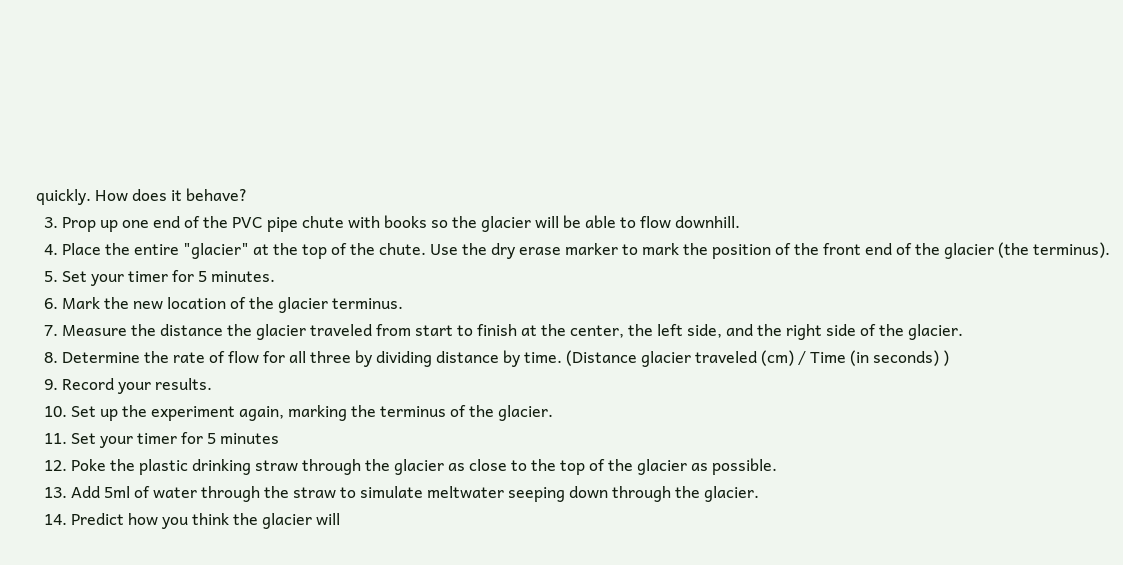quickly. How does it behave?
  3. Prop up one end of the PVC pipe chute with books so the glacier will be able to flow downhill.
  4. Place the entire "glacier" at the top of the chute. Use the dry erase marker to mark the position of the front end of the glacier (the terminus).
  5. Set your timer for 5 minutes.
  6. Mark the new location of the glacier terminus.
  7. Measure the distance the glacier traveled from start to finish at the center, the left side, and the right side of the glacier.
  8. Determine the rate of flow for all three by dividing distance by time. (Distance glacier traveled (cm) / Time (in seconds) )
  9. Record your results.
  10. Set up the experiment again, marking the terminus of the glacier.
  11. Set your timer for 5 minutes
  12. Poke the plastic drinking straw through the glacier as close to the top of the glacier as possible.
  13. Add 5ml of water through the straw to simulate meltwater seeping down through the glacier.
  14. Predict how you think the glacier will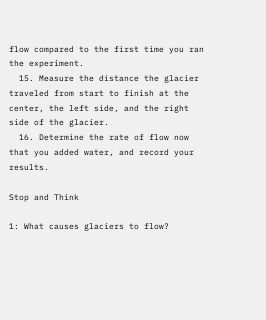flow compared to the first time you ran the experiment.
  15. Measure the distance the glacier traveled from start to finish at the center, the left side, and the right side of the glacier.
  16. Determine the rate of flow now that you added water, and record your results.

Stop and Think

1: What causes glaciers to flow?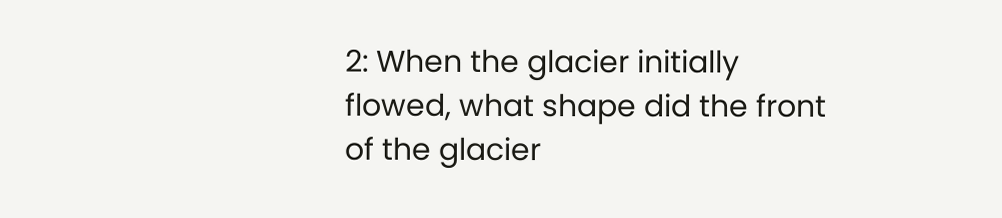2: When the glacier initially flowed, what shape did the front of the glacier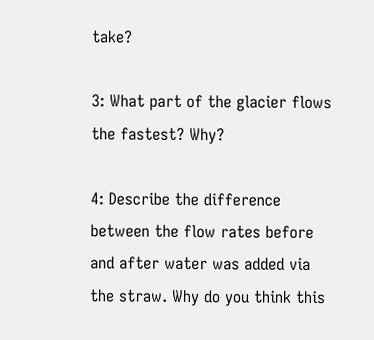take?

3: What part of the glacier flows the fastest? Why?

4: Describe the difference between the flow rates before and after water was added via the straw. Why do you think this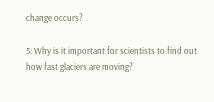change occurs?

5: Why is it important for scientists to find out how fast glaciers are moving?